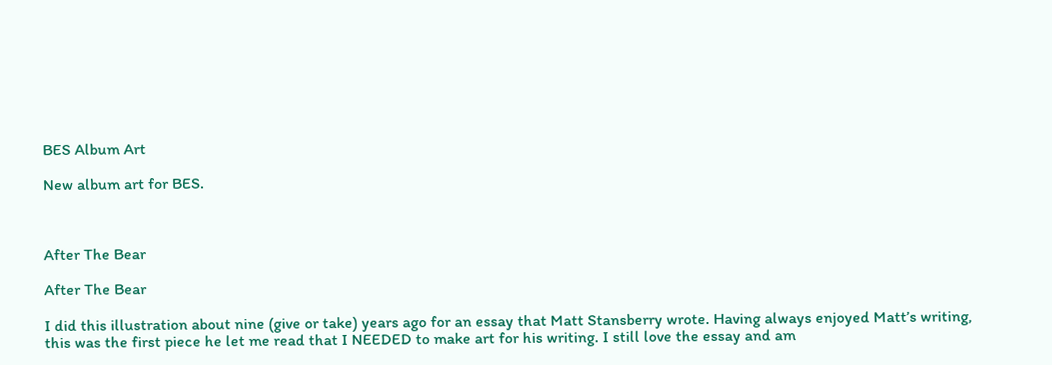BES Album Art

New album art for BES.



After The Bear

After The Bear

I did this illustration about nine (give or take) years ago for an essay that Matt Stansberry wrote. Having always enjoyed Matt’s writing, this was the first piece he let me read that I NEEDED to make art for his writing. I still love the essay and am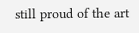still proud of the art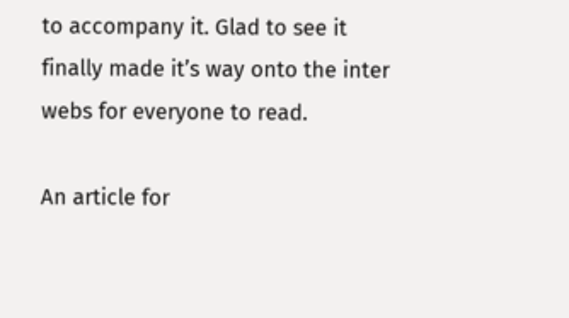to accompany it. Glad to see it finally made it’s way onto the inter webs for everyone to read.

An article for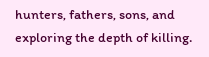hunters, fathers, sons, and exploring the depth of killing.